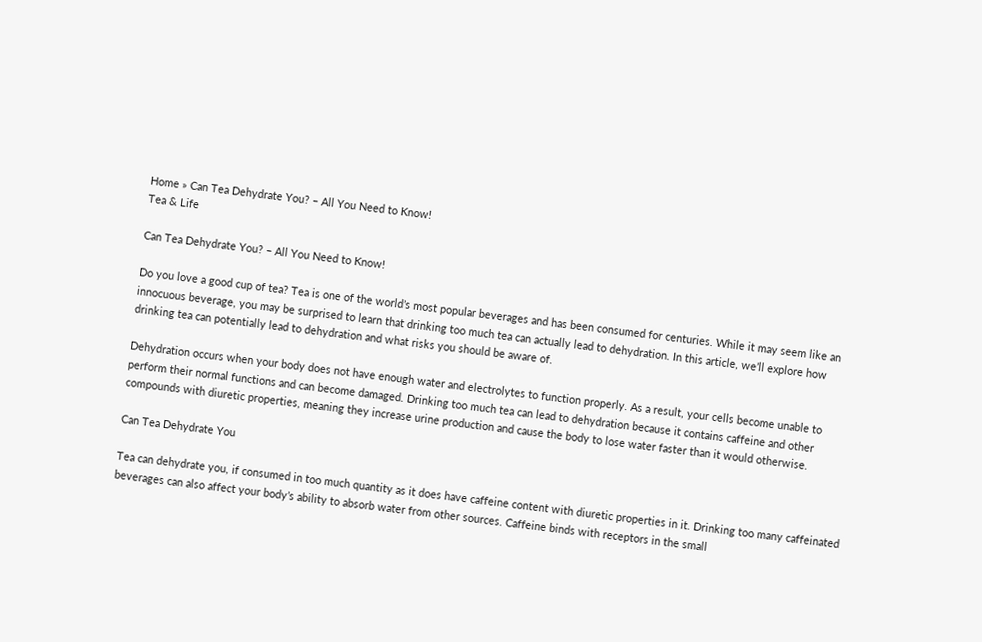Home » Can Tea Dehydrate You? – All You Need to Know!
Tea & Life

Can Tea Dehydrate You? – All You Need to Know!

Do you love a good cup of tea? Tea is one of the world’s most popular beverages and has been consumed for centuries. While it may seem like an innocuous beverage, you may be surprised to learn that drinking too much tea can actually lead to dehydration. In this article, we’ll explore how drinking tea can potentially lead to dehydration and what risks you should be aware of.

Dehydration occurs when your body does not have enough water and electrolytes to function properly. As a result, your cells become unable to perform their normal functions and can become damaged. Drinking too much tea can lead to dehydration because it contains caffeine and other compounds with diuretic properties, meaning they increase urine production and cause the body to lose water faster than it would otherwise.

Can Tea Dehydrate You

Tea can dehydrate you, if consumed in too much quantity as it does have caffeine content with diuretic properties in it. Drinking too many caffeinated beverages can also affect your body’s ability to absorb water from other sources. Caffeine binds with receptors in the small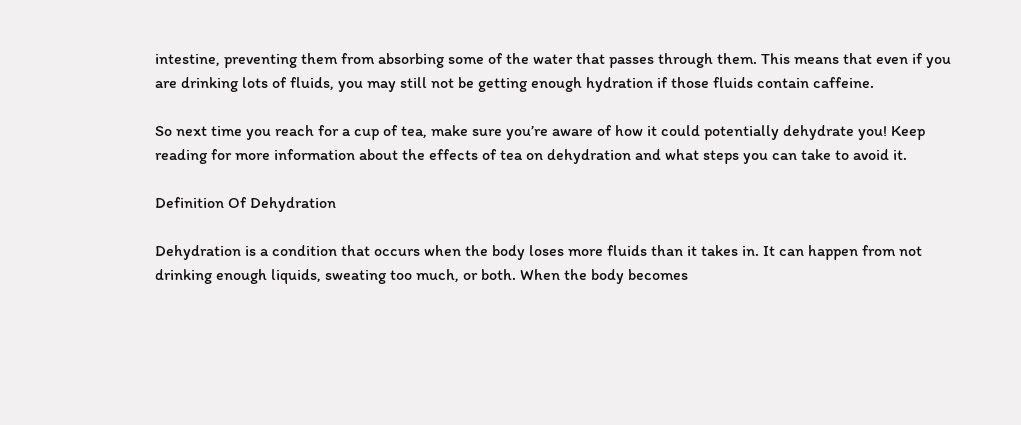intestine, preventing them from absorbing some of the water that passes through them. This means that even if you are drinking lots of fluids, you may still not be getting enough hydration if those fluids contain caffeine.

So next time you reach for a cup of tea, make sure you’re aware of how it could potentially dehydrate you! Keep reading for more information about the effects of tea on dehydration and what steps you can take to avoid it.

Definition Of Dehydration

Dehydration is a condition that occurs when the body loses more fluids than it takes in. It can happen from not drinking enough liquids, sweating too much, or both. When the body becomes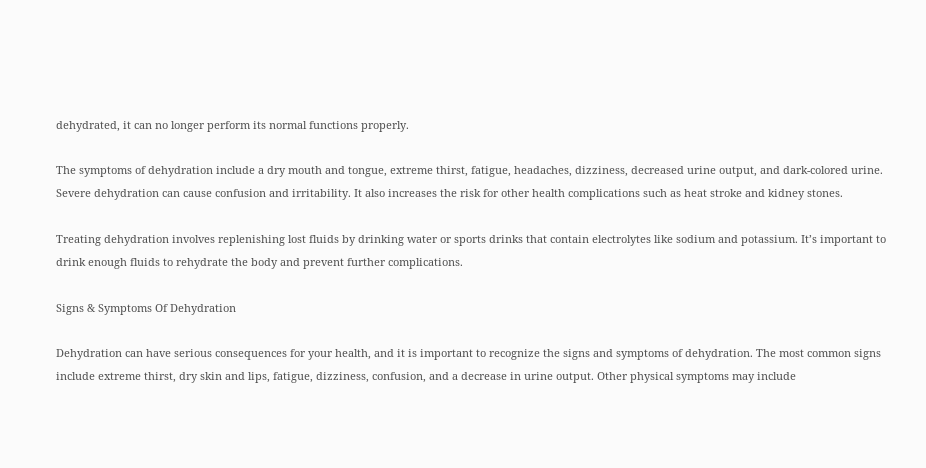dehydrated, it can no longer perform its normal functions properly.

The symptoms of dehydration include a dry mouth and tongue, extreme thirst, fatigue, headaches, dizziness, decreased urine output, and dark-colored urine. Severe dehydration can cause confusion and irritability. It also increases the risk for other health complications such as heat stroke and kidney stones.

Treating dehydration involves replenishing lost fluids by drinking water or sports drinks that contain electrolytes like sodium and potassium. It’s important to drink enough fluids to rehydrate the body and prevent further complications.

Signs & Symptoms Of Dehydration

Dehydration can have serious consequences for your health, and it is important to recognize the signs and symptoms of dehydration. The most common signs include extreme thirst, dry skin and lips, fatigue, dizziness, confusion, and a decrease in urine output. Other physical symptoms may include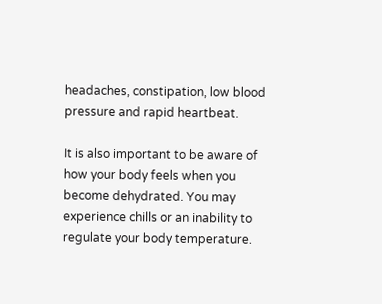headaches, constipation, low blood pressure and rapid heartbeat.

It is also important to be aware of how your body feels when you become dehydrated. You may experience chills or an inability to regulate your body temperature.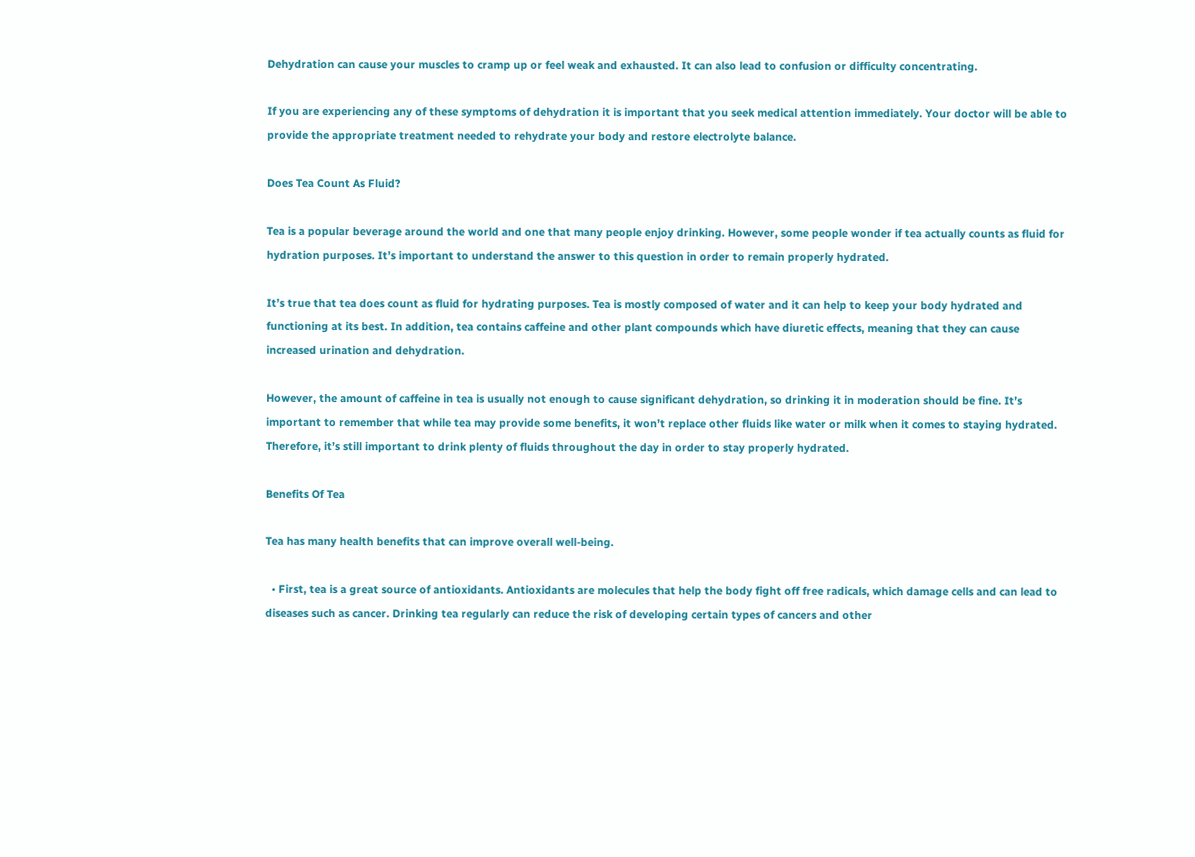Dehydration can cause your muscles to cramp up or feel weak and exhausted. It can also lead to confusion or difficulty concentrating.

If you are experiencing any of these symptoms of dehydration it is important that you seek medical attention immediately. Your doctor will be able to provide the appropriate treatment needed to rehydrate your body and restore electrolyte balance.

Does Tea Count As Fluid?

Tea is a popular beverage around the world and one that many people enjoy drinking. However, some people wonder if tea actually counts as fluid for hydration purposes. It’s important to understand the answer to this question in order to remain properly hydrated.

It’s true that tea does count as fluid for hydrating purposes. Tea is mostly composed of water and it can help to keep your body hydrated and functioning at its best. In addition, tea contains caffeine and other plant compounds which have diuretic effects, meaning that they can cause increased urination and dehydration.

However, the amount of caffeine in tea is usually not enough to cause significant dehydration, so drinking it in moderation should be fine. It’s important to remember that while tea may provide some benefits, it won’t replace other fluids like water or milk when it comes to staying hydrated. Therefore, it’s still important to drink plenty of fluids throughout the day in order to stay properly hydrated.

Benefits Of Tea

Tea has many health benefits that can improve overall well-being.

  • First, tea is a great source of antioxidants. Antioxidants are molecules that help the body fight off free radicals, which damage cells and can lead to diseases such as cancer. Drinking tea regularly can reduce the risk of developing certain types of cancers and other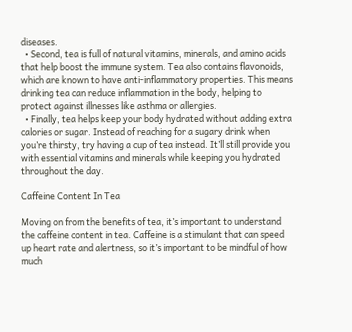diseases.
  • Second, tea is full of natural vitamins, minerals, and amino acids that help boost the immune system. Tea also contains flavonoids, which are known to have anti-inflammatory properties. This means drinking tea can reduce inflammation in the body, helping to protect against illnesses like asthma or allergies.
  • Finally, tea helps keep your body hydrated without adding extra calories or sugar. Instead of reaching for a sugary drink when you’re thirsty, try having a cup of tea instead. It’ll still provide you with essential vitamins and minerals while keeping you hydrated throughout the day.

Caffeine Content In Tea

Moving on from the benefits of tea, it’s important to understand the caffeine content in tea. Caffeine is a stimulant that can speed up heart rate and alertness, so it’s important to be mindful of how much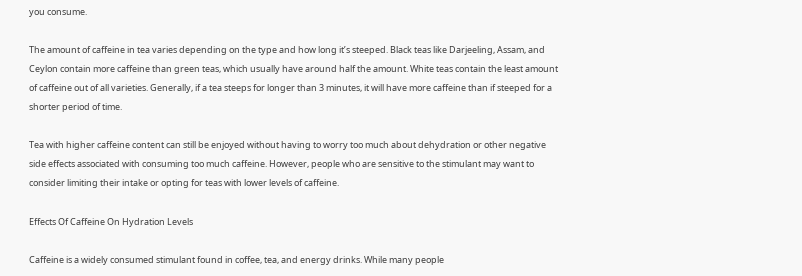you consume.

The amount of caffeine in tea varies depending on the type and how long it’s steeped. Black teas like Darjeeling, Assam, and Ceylon contain more caffeine than green teas, which usually have around half the amount. White teas contain the least amount of caffeine out of all varieties. Generally, if a tea steeps for longer than 3 minutes, it will have more caffeine than if steeped for a shorter period of time.

Tea with higher caffeine content can still be enjoyed without having to worry too much about dehydration or other negative side effects associated with consuming too much caffeine. However, people who are sensitive to the stimulant may want to consider limiting their intake or opting for teas with lower levels of caffeine.

Effects Of Caffeine On Hydration Levels

Caffeine is a widely consumed stimulant found in coffee, tea, and energy drinks. While many people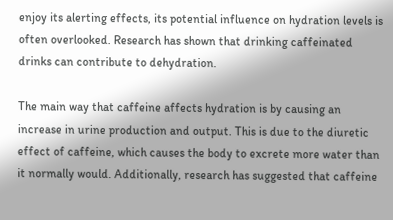enjoy its alerting effects, its potential influence on hydration levels is often overlooked. Research has shown that drinking caffeinated drinks can contribute to dehydration.

The main way that caffeine affects hydration is by causing an increase in urine production and output. This is due to the diuretic effect of caffeine, which causes the body to excrete more water than it normally would. Additionally, research has suggested that caffeine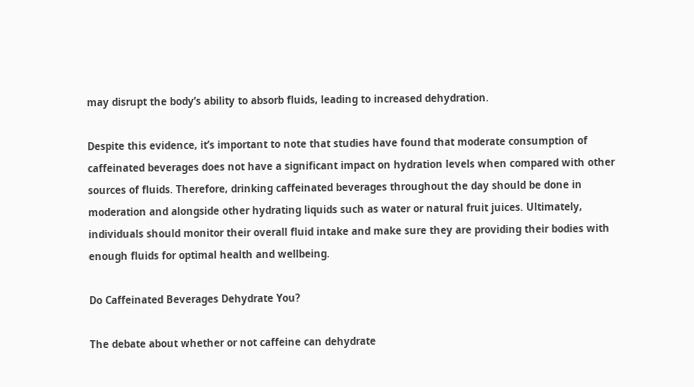may disrupt the body’s ability to absorb fluids, leading to increased dehydration.

Despite this evidence, it’s important to note that studies have found that moderate consumption of caffeinated beverages does not have a significant impact on hydration levels when compared with other sources of fluids. Therefore, drinking caffeinated beverages throughout the day should be done in moderation and alongside other hydrating liquids such as water or natural fruit juices. Ultimately, individuals should monitor their overall fluid intake and make sure they are providing their bodies with enough fluids for optimal health and wellbeing.

Do Caffeinated Beverages Dehydrate You?

The debate about whether or not caffeine can dehydrate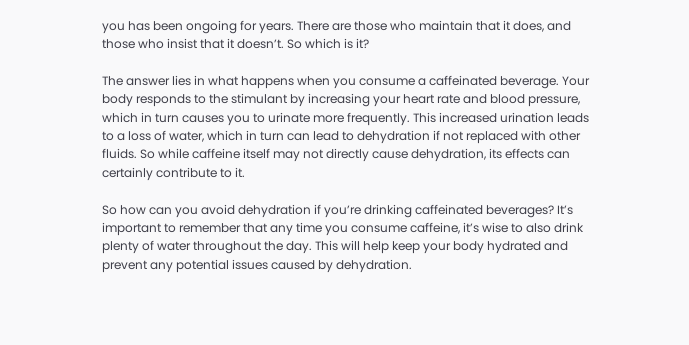you has been ongoing for years. There are those who maintain that it does, and those who insist that it doesn’t. So which is it?

The answer lies in what happens when you consume a caffeinated beverage. Your body responds to the stimulant by increasing your heart rate and blood pressure, which in turn causes you to urinate more frequently. This increased urination leads to a loss of water, which in turn can lead to dehydration if not replaced with other fluids. So while caffeine itself may not directly cause dehydration, its effects can certainly contribute to it.

So how can you avoid dehydration if you’re drinking caffeinated beverages? It’s important to remember that any time you consume caffeine, it’s wise to also drink plenty of water throughout the day. This will help keep your body hydrated and prevent any potential issues caused by dehydration.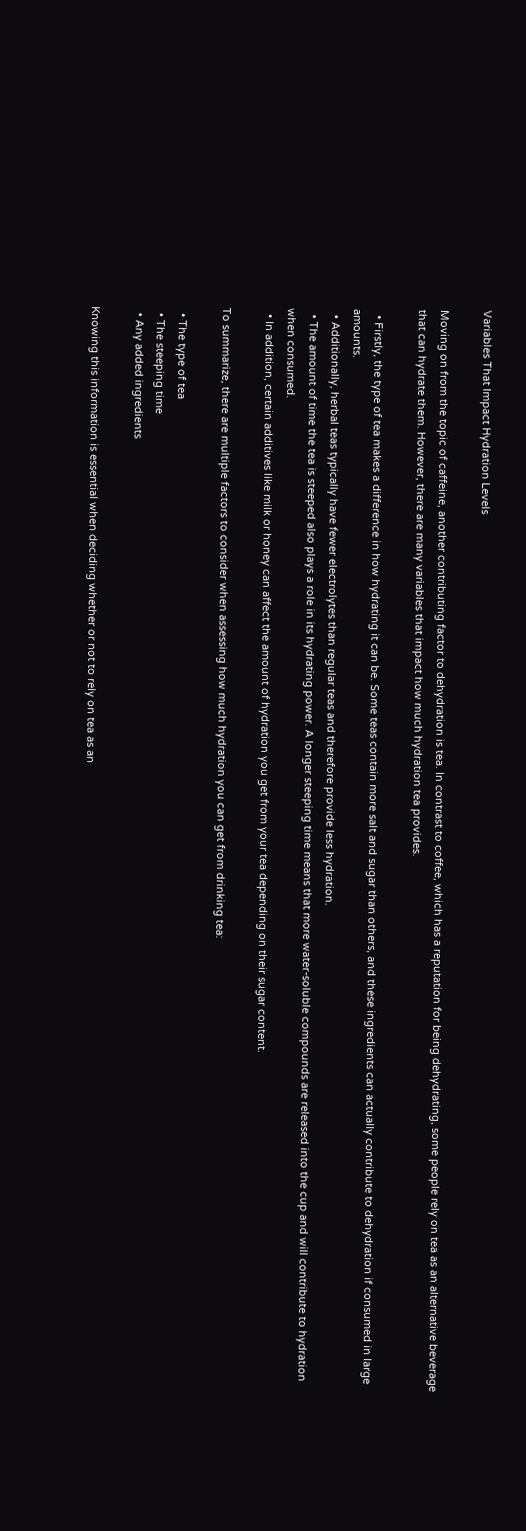Variables That Impact Hydration Levels

Moving on from the topic of caffeine, another contributing factor to dehydration is tea. In contrast to coffee, which has a reputation for being dehydrating, some people rely on tea as an alternative beverage that can hydrate them. However, there are many variables that impact how much hydration tea provides.

  • Firstly, the type of tea makes a difference in how hydrating it can be. Some teas contain more salt and sugar than others, and these ingredients can actually contribute to dehydration if consumed in large amounts.
  • Additionally, herbal teas typically have fewer electrolytes than regular teas and therefore provide less hydration.
  • The amount of time the tea is steeped also plays a role in its hydrating power. A longer steeping time means that more water-soluble compounds are released into the cup and will contribute to hydration when consumed.
  • In addition, certain additives like milk or honey can affect the amount of hydration you get from your tea depending on their sugar content.

To summarize, there are multiple factors to consider when assessing how much hydration you can get from drinking tea:

  • The type of tea
  • The steeping time
  • Any added ingredients

Knowing this information is essential when deciding whether or not to rely on tea as an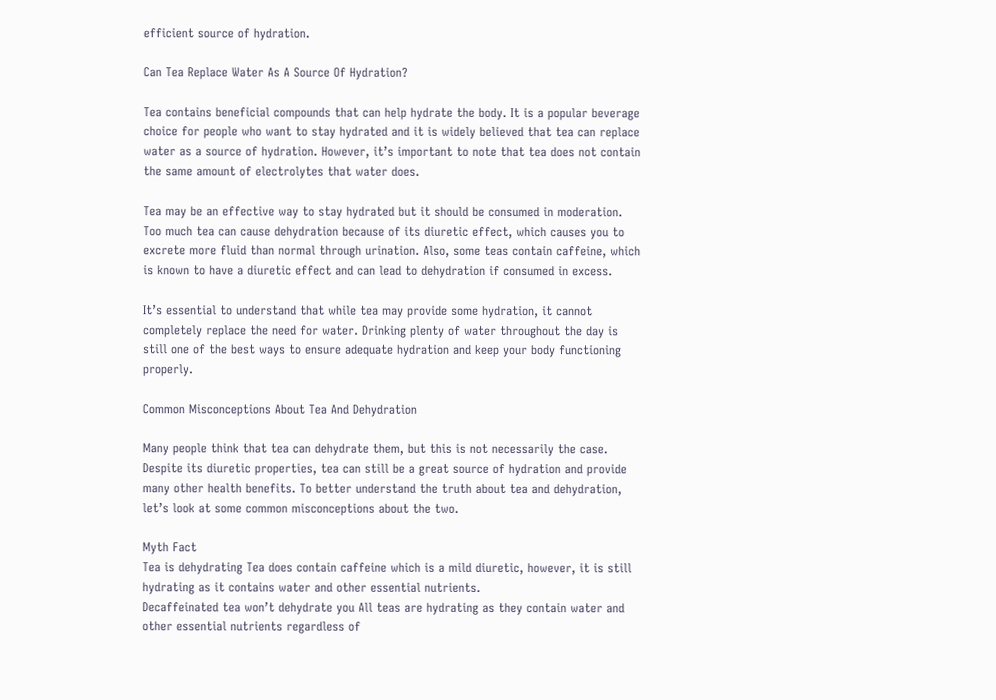efficient source of hydration.

Can Tea Replace Water As A Source Of Hydration?

Tea contains beneficial compounds that can help hydrate the body. It is a popular beverage choice for people who want to stay hydrated and it is widely believed that tea can replace water as a source of hydration. However, it’s important to note that tea does not contain the same amount of electrolytes that water does.

Tea may be an effective way to stay hydrated but it should be consumed in moderation. Too much tea can cause dehydration because of its diuretic effect, which causes you to excrete more fluid than normal through urination. Also, some teas contain caffeine, which is known to have a diuretic effect and can lead to dehydration if consumed in excess.

It’s essential to understand that while tea may provide some hydration, it cannot completely replace the need for water. Drinking plenty of water throughout the day is still one of the best ways to ensure adequate hydration and keep your body functioning properly.

Common Misconceptions About Tea And Dehydration

Many people think that tea can dehydrate them, but this is not necessarily the case. Despite its diuretic properties, tea can still be a great source of hydration and provide many other health benefits. To better understand the truth about tea and dehydration, let’s look at some common misconceptions about the two.

Myth Fact
Tea is dehydrating Tea does contain caffeine which is a mild diuretic, however, it is still hydrating as it contains water and other essential nutrients.
Decaffeinated tea won’t dehydrate you All teas are hydrating as they contain water and other essential nutrients regardless of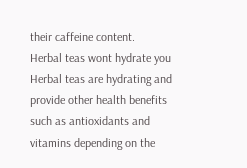their caffeine content.
Herbal teas wont hydrate you Herbal teas are hydrating and provide other health benefits such as antioxidants and vitamins depending on the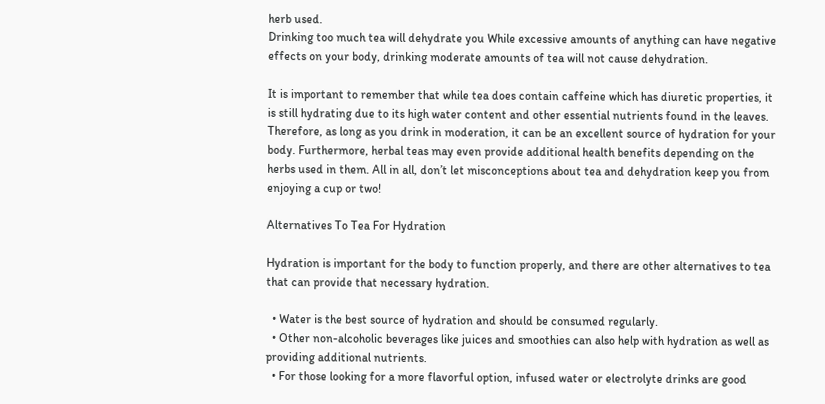herb used.
Drinking too much tea will dehydrate you While excessive amounts of anything can have negative effects on your body, drinking moderate amounts of tea will not cause dehydration.

It is important to remember that while tea does contain caffeine which has diuretic properties, it is still hydrating due to its high water content and other essential nutrients found in the leaves. Therefore, as long as you drink in moderation, it can be an excellent source of hydration for your body. Furthermore, herbal teas may even provide additional health benefits depending on the herbs used in them. All in all, don’t let misconceptions about tea and dehydration keep you from enjoying a cup or two!

Alternatives To Tea For Hydration

Hydration is important for the body to function properly, and there are other alternatives to tea that can provide that necessary hydration.

  • Water is the best source of hydration and should be consumed regularly.
  • Other non-alcoholic beverages like juices and smoothies can also help with hydration as well as providing additional nutrients.
  • For those looking for a more flavorful option, infused water or electrolyte drinks are good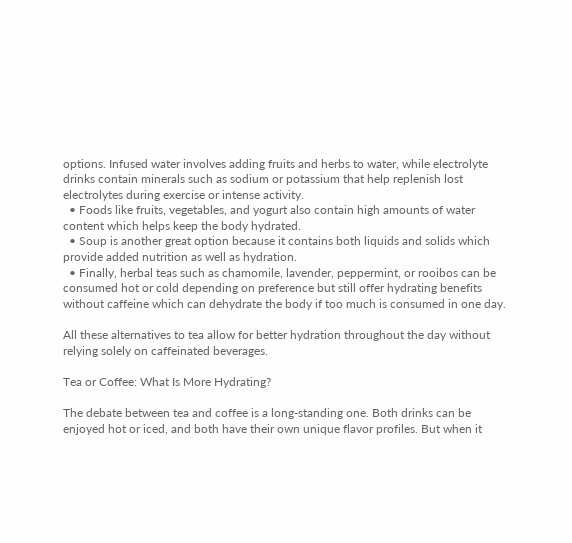options. Infused water involves adding fruits and herbs to water, while electrolyte drinks contain minerals such as sodium or potassium that help replenish lost electrolytes during exercise or intense activity.
  • Foods like fruits, vegetables, and yogurt also contain high amounts of water content which helps keep the body hydrated.
  • Soup is another great option because it contains both liquids and solids which provide added nutrition as well as hydration.
  • Finally, herbal teas such as chamomile, lavender, peppermint, or rooibos can be consumed hot or cold depending on preference but still offer hydrating benefits without caffeine which can dehydrate the body if too much is consumed in one day.

All these alternatives to tea allow for better hydration throughout the day without relying solely on caffeinated beverages.

Tea or Coffee: What Is More Hydrating?

The debate between tea and coffee is a long-standing one. Both drinks can be enjoyed hot or iced, and both have their own unique flavor profiles. But when it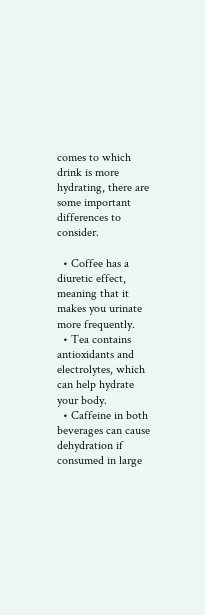comes to which drink is more hydrating, there are some important differences to consider.

  • Coffee has a diuretic effect, meaning that it makes you urinate more frequently.
  • Tea contains antioxidants and electrolytes, which can help hydrate your body.
  • Caffeine in both beverages can cause dehydration if consumed in large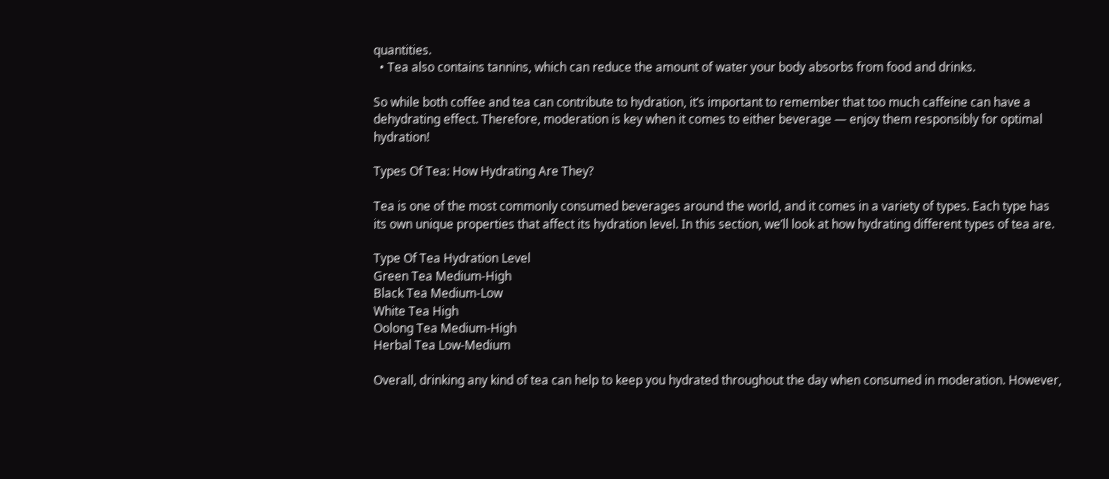quantities.
  • Tea also contains tannins, which can reduce the amount of water your body absorbs from food and drinks.

So while both coffee and tea can contribute to hydration, it’s important to remember that too much caffeine can have a dehydrating effect. Therefore, moderation is key when it comes to either beverage — enjoy them responsibly for optimal hydration!

Types Of Tea: How Hydrating Are They?

Tea is one of the most commonly consumed beverages around the world, and it comes in a variety of types. Each type has its own unique properties that affect its hydration level. In this section, we’ll look at how hydrating different types of tea are.

Type Of Tea Hydration Level
Green Tea Medium-High
Black Tea Medium-Low
White Tea High
Oolong Tea Medium-High
Herbal Tea Low-Medium

Overall, drinking any kind of tea can help to keep you hydrated throughout the day when consumed in moderation. However,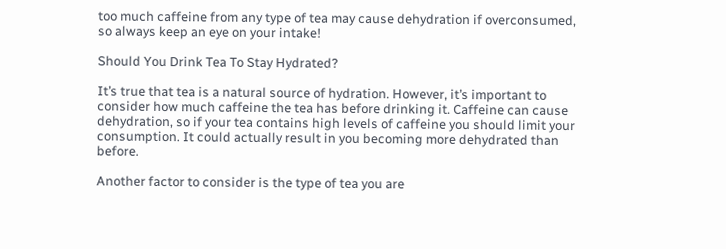too much caffeine from any type of tea may cause dehydration if overconsumed, so always keep an eye on your intake!

Should You Drink Tea To Stay Hydrated?

It’s true that tea is a natural source of hydration. However, it’s important to consider how much caffeine the tea has before drinking it. Caffeine can cause dehydration, so if your tea contains high levels of caffeine you should limit your consumption. It could actually result in you becoming more dehydrated than before.

Another factor to consider is the type of tea you are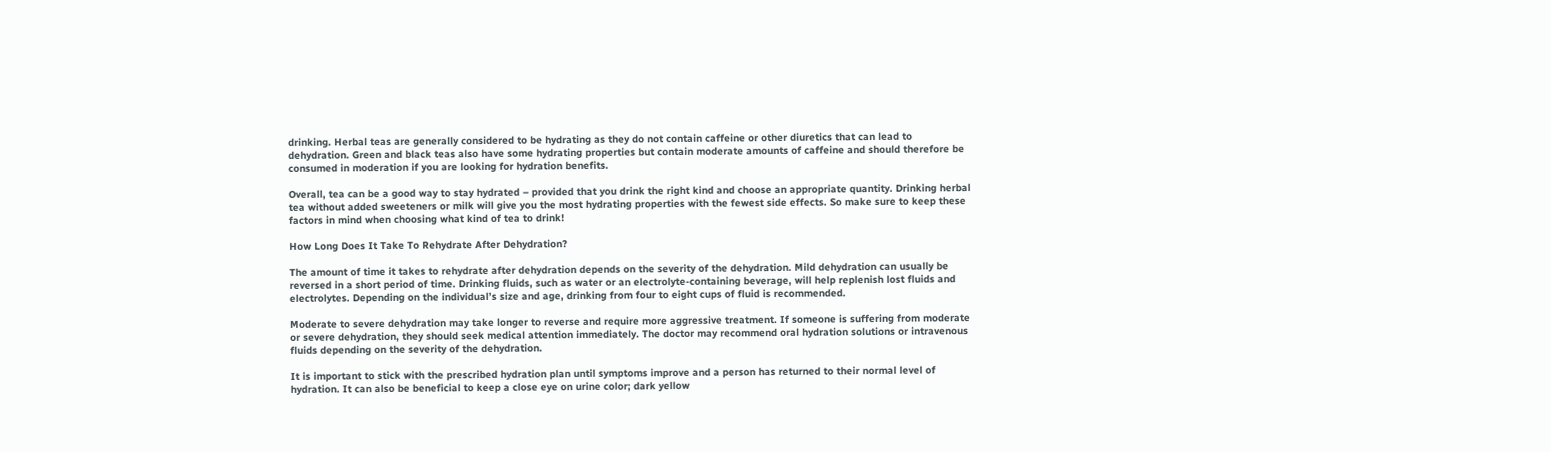drinking. Herbal teas are generally considered to be hydrating as they do not contain caffeine or other diuretics that can lead to dehydration. Green and black teas also have some hydrating properties but contain moderate amounts of caffeine and should therefore be consumed in moderation if you are looking for hydration benefits.

Overall, tea can be a good way to stay hydrated – provided that you drink the right kind and choose an appropriate quantity. Drinking herbal tea without added sweeteners or milk will give you the most hydrating properties with the fewest side effects. So make sure to keep these factors in mind when choosing what kind of tea to drink!

How Long Does It Take To Rehydrate After Dehydration?

The amount of time it takes to rehydrate after dehydration depends on the severity of the dehydration. Mild dehydration can usually be reversed in a short period of time. Drinking fluids, such as water or an electrolyte-containing beverage, will help replenish lost fluids and electrolytes. Depending on the individual’s size and age, drinking from four to eight cups of fluid is recommended.

Moderate to severe dehydration may take longer to reverse and require more aggressive treatment. If someone is suffering from moderate or severe dehydration, they should seek medical attention immediately. The doctor may recommend oral hydration solutions or intravenous fluids depending on the severity of the dehydration.

It is important to stick with the prescribed hydration plan until symptoms improve and a person has returned to their normal level of hydration. It can also be beneficial to keep a close eye on urine color; dark yellow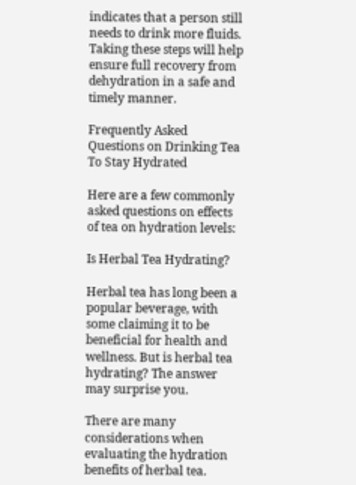indicates that a person still needs to drink more fluids. Taking these steps will help ensure full recovery from dehydration in a safe and timely manner.

Frequently Asked Questions on Drinking Tea To Stay Hydrated

Here are a few commonly asked questions on effects of tea on hydration levels:

Is Herbal Tea Hydrating?

Herbal tea has long been a popular beverage, with some claiming it to be beneficial for health and wellness. But is herbal tea hydrating? The answer may surprise you.

There are many considerations when evaluating the hydration benefits of herbal tea.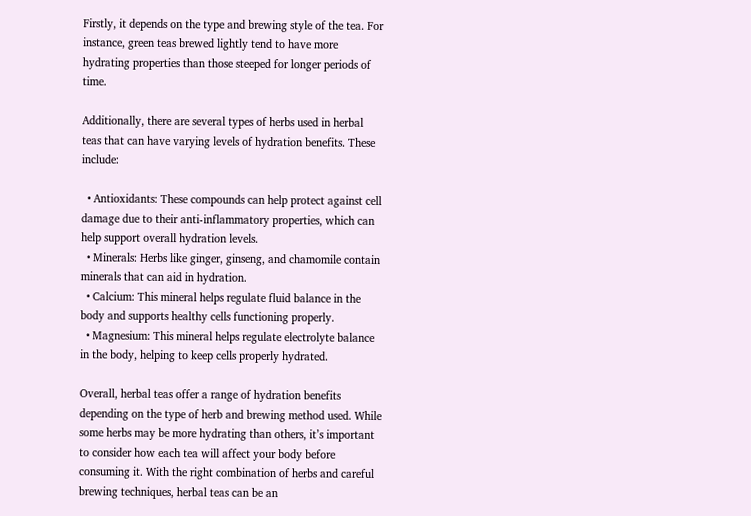Firstly, it depends on the type and brewing style of the tea. For instance, green teas brewed lightly tend to have more hydrating properties than those steeped for longer periods of time.

Additionally, there are several types of herbs used in herbal teas that can have varying levels of hydration benefits. These include:

  • Antioxidants: These compounds can help protect against cell damage due to their anti-inflammatory properties, which can help support overall hydration levels.
  • Minerals: Herbs like ginger, ginseng, and chamomile contain minerals that can aid in hydration.
  • Calcium: This mineral helps regulate fluid balance in the body and supports healthy cells functioning properly.
  • Magnesium: This mineral helps regulate electrolyte balance in the body, helping to keep cells properly hydrated.

Overall, herbal teas offer a range of hydration benefits depending on the type of herb and brewing method used. While some herbs may be more hydrating than others, it’s important to consider how each tea will affect your body before consuming it. With the right combination of herbs and careful brewing techniques, herbal teas can be an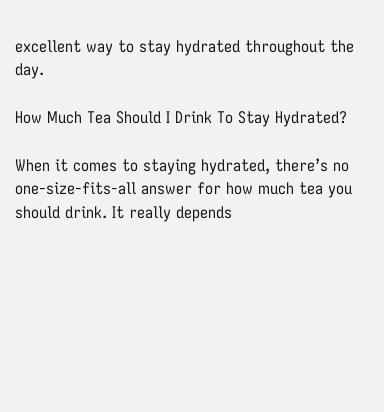excellent way to stay hydrated throughout the day.

How Much Tea Should I Drink To Stay Hydrated?

When it comes to staying hydrated, there’s no one-size-fits-all answer for how much tea you should drink. It really depends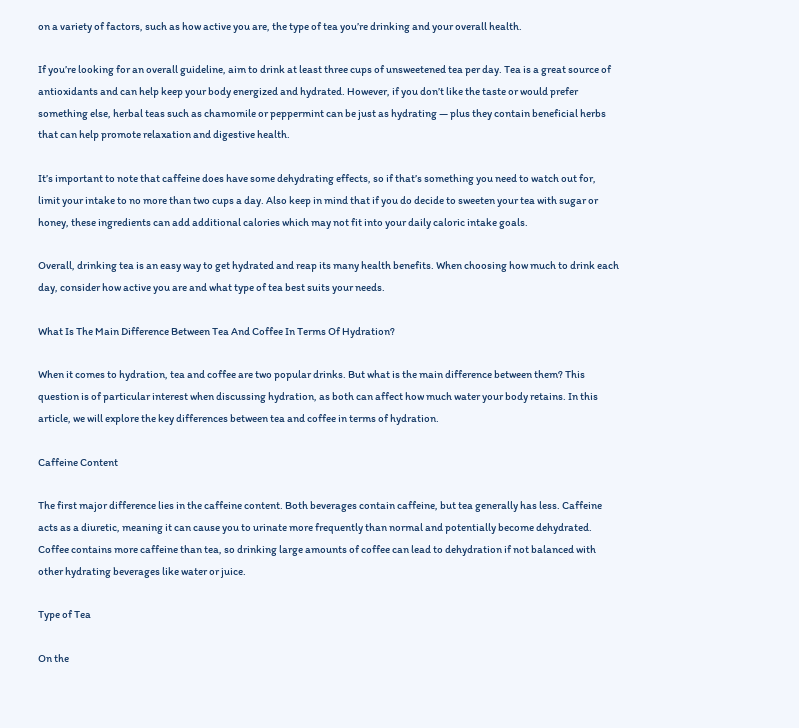on a variety of factors, such as how active you are, the type of tea you’re drinking and your overall health.

If you’re looking for an overall guideline, aim to drink at least three cups of unsweetened tea per day. Tea is a great source of antioxidants and can help keep your body energized and hydrated. However, if you don’t like the taste or would prefer something else, herbal teas such as chamomile or peppermint can be just as hydrating — plus they contain beneficial herbs that can help promote relaxation and digestive health.

It’s important to note that caffeine does have some dehydrating effects, so if that’s something you need to watch out for, limit your intake to no more than two cups a day. Also keep in mind that if you do decide to sweeten your tea with sugar or honey, these ingredients can add additional calories which may not fit into your daily caloric intake goals.

Overall, drinking tea is an easy way to get hydrated and reap its many health benefits. When choosing how much to drink each day, consider how active you are and what type of tea best suits your needs.

What Is The Main Difference Between Tea And Coffee In Terms Of Hydration?

When it comes to hydration, tea and coffee are two popular drinks. But what is the main difference between them? This question is of particular interest when discussing hydration, as both can affect how much water your body retains. In this article, we will explore the key differences between tea and coffee in terms of hydration.

Caffeine Content

The first major difference lies in the caffeine content. Both beverages contain caffeine, but tea generally has less. Caffeine acts as a diuretic, meaning it can cause you to urinate more frequently than normal and potentially become dehydrated. Coffee contains more caffeine than tea, so drinking large amounts of coffee can lead to dehydration if not balanced with other hydrating beverages like water or juice.

Type of Tea

On the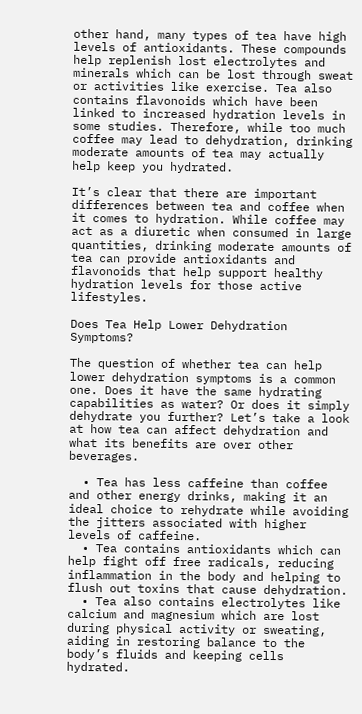other hand, many types of tea have high levels of antioxidants. These compounds help replenish lost electrolytes and minerals which can be lost through sweat or activities like exercise. Tea also contains flavonoids which have been linked to increased hydration levels in some studies. Therefore, while too much coffee may lead to dehydration, drinking moderate amounts of tea may actually help keep you hydrated.

It’s clear that there are important differences between tea and coffee when it comes to hydration. While coffee may act as a diuretic when consumed in large quantities, drinking moderate amounts of tea can provide antioxidants and flavonoids that help support healthy hydration levels for those active lifestyles.

Does Tea Help Lower Dehydration Symptoms?

The question of whether tea can help lower dehydration symptoms is a common one. Does it have the same hydrating capabilities as water? Or does it simply dehydrate you further? Let’s take a look at how tea can affect dehydration and what its benefits are over other beverages.

  • Tea has less caffeine than coffee and other energy drinks, making it an ideal choice to rehydrate while avoiding the jitters associated with higher levels of caffeine.
  • Tea contains antioxidants which can help fight off free radicals, reducing inflammation in the body and helping to flush out toxins that cause dehydration.
  • Tea also contains electrolytes like calcium and magnesium which are lost during physical activity or sweating, aiding in restoring balance to the body’s fluids and keeping cells hydrated.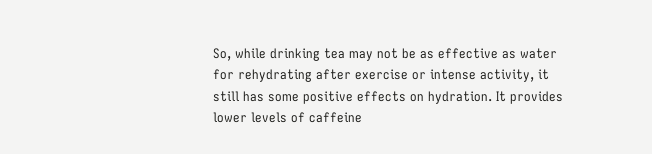So, while drinking tea may not be as effective as water for rehydrating after exercise or intense activity, it still has some positive effects on hydration. It provides lower levels of caffeine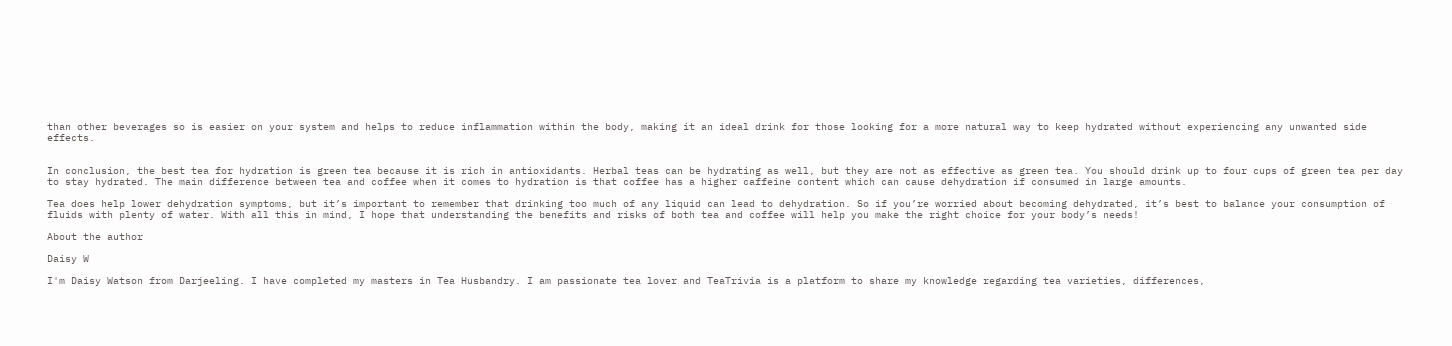than other beverages so is easier on your system and helps to reduce inflammation within the body, making it an ideal drink for those looking for a more natural way to keep hydrated without experiencing any unwanted side effects.


In conclusion, the best tea for hydration is green tea because it is rich in antioxidants. Herbal teas can be hydrating as well, but they are not as effective as green tea. You should drink up to four cups of green tea per day to stay hydrated. The main difference between tea and coffee when it comes to hydration is that coffee has a higher caffeine content which can cause dehydration if consumed in large amounts.

Tea does help lower dehydration symptoms, but it’s important to remember that drinking too much of any liquid can lead to dehydration. So if you’re worried about becoming dehydrated, it’s best to balance your consumption of fluids with plenty of water. With all this in mind, I hope that understanding the benefits and risks of both tea and coffee will help you make the right choice for your body’s needs!

About the author

Daisy W

I'm Daisy Watson from Darjeeling. I have completed my masters in Tea Husbandry. I am passionate tea lover and TeaTrivia is a platform to share my knowledge regarding tea varieties, differences,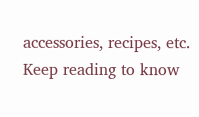accessories, recipes, etc. Keep reading to know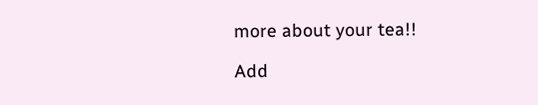more about your tea!!

Add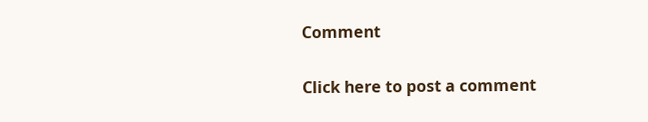Comment

Click here to post a comment